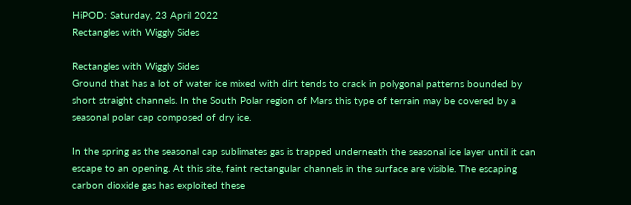HiPOD: Saturday, 23 April 2022
Rectangles with Wiggly Sides

Rectangles with Wiggly Sides
Ground that has a lot of water ice mixed with dirt tends to crack in polygonal patterns bounded by short straight channels. In the South Polar region of Mars this type of terrain may be covered by a seasonal polar cap composed of dry ice.

In the spring as the seasonal cap sublimates gas is trapped underneath the seasonal ice layer until it can escape to an opening. At this site, faint rectangular channels in the surface are visible. The escaping carbon dioxide gas has exploited these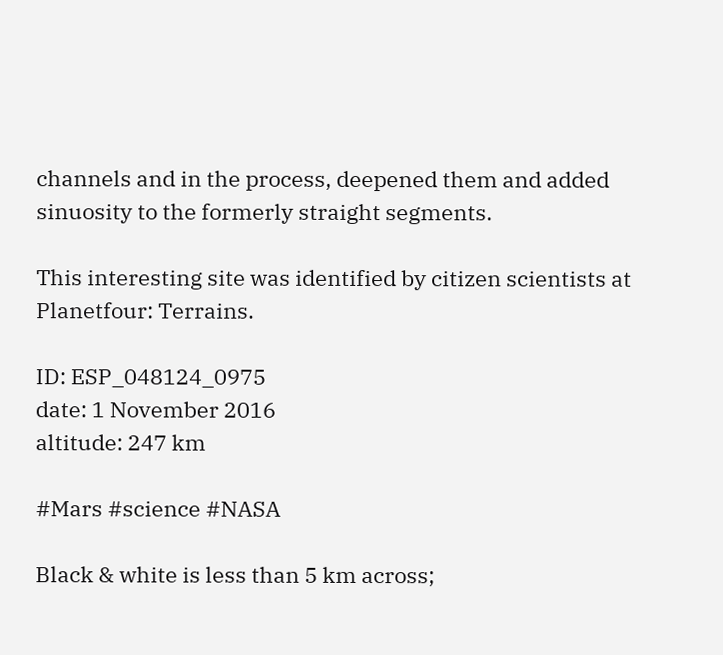channels and in the process, deepened them and added sinuosity to the formerly straight segments.

This interesting site was identified by citizen scientists at Planetfour: Terrains.

ID: ESP_048124_0975
date: 1 November 2016
altitude: 247 km

#Mars #science #NASA

Black & white is less than 5 km across;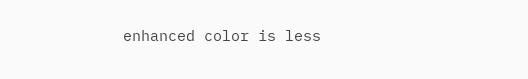enhanced color is less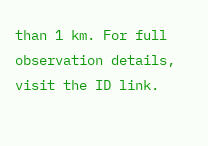than 1 km. For full observation details, visit the ID link.